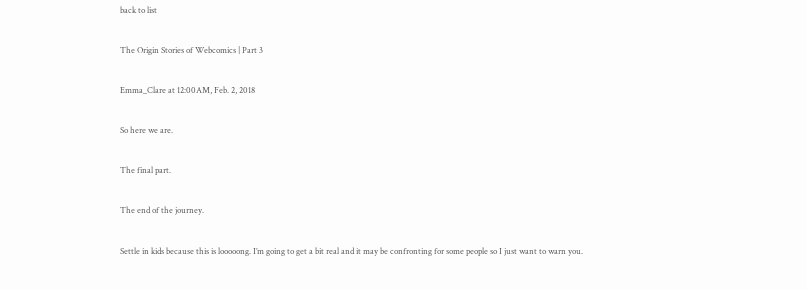back to list

The Origin Stories of Webcomics | Part 3

Emma_Clare at 12:00AM, Feb. 2, 2018

So here we are.

The final part.

The end of the journey.

Settle in kids because this is looooong. I’m going to get a bit real and it may be confronting for some people so I just want to warn you.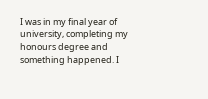I was in my final year of university, completing my honours degree and something happened. I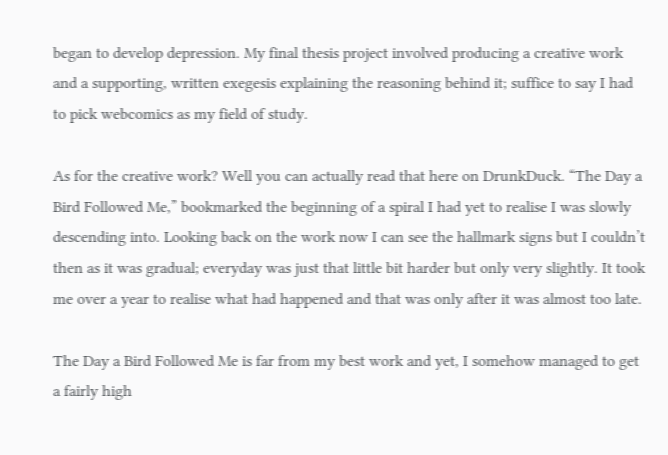began to develop depression. My final thesis project involved producing a creative work and a supporting, written exegesis explaining the reasoning behind it; suffice to say I had to pick webcomics as my field of study.

As for the creative work? Well you can actually read that here on DrunkDuck. “The Day a Bird Followed Me,” bookmarked the beginning of a spiral I had yet to realise I was slowly descending into. Looking back on the work now I can see the hallmark signs but I couldn’t then as it was gradual; everyday was just that little bit harder but only very slightly. It took me over a year to realise what had happened and that was only after it was almost too late.

The Day a Bird Followed Me is far from my best work and yet, I somehow managed to get a fairly high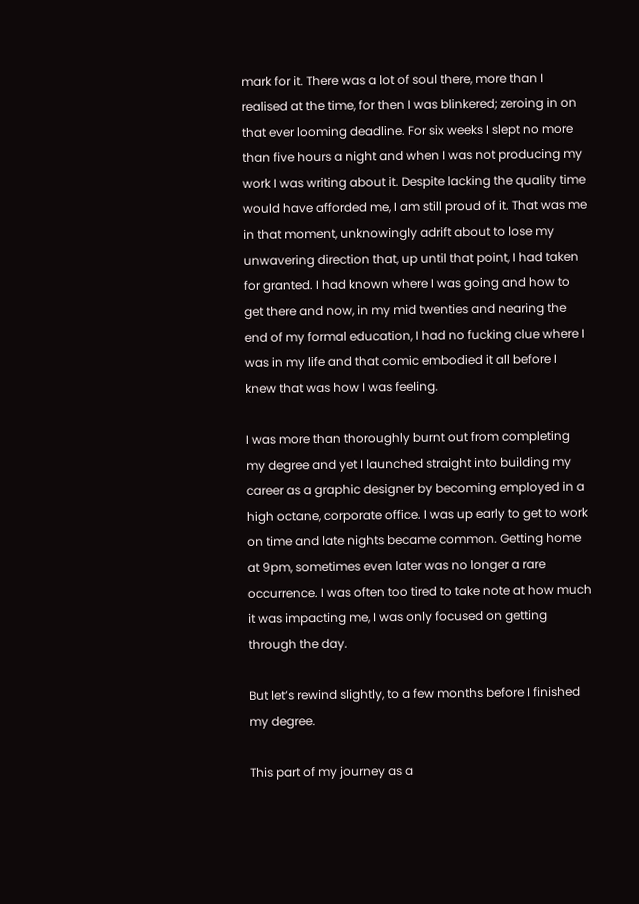mark for it. There was a lot of soul there, more than I realised at the time, for then I was blinkered; zeroing in on that ever looming deadline. For six weeks I slept no more than five hours a night and when I was not producing my work I was writing about it. Despite lacking the quality time would have afforded me, I am still proud of it. That was me in that moment, unknowingly adrift about to lose my unwavering direction that, up until that point, I had taken for granted. I had known where I was going and how to get there and now, in my mid twenties and nearing the end of my formal education, I had no fucking clue where I was in my life and that comic embodied it all before I knew that was how I was feeling.

I was more than thoroughly burnt out from completing my degree and yet I launched straight into building my career as a graphic designer by becoming employed in a high octane, corporate office. I was up early to get to work on time and late nights became common. Getting home at 9pm, sometimes even later was no longer a rare occurrence. I was often too tired to take note at how much it was impacting me, I was only focused on getting through the day.

But let’s rewind slightly, to a few months before I finished my degree.

This part of my journey as a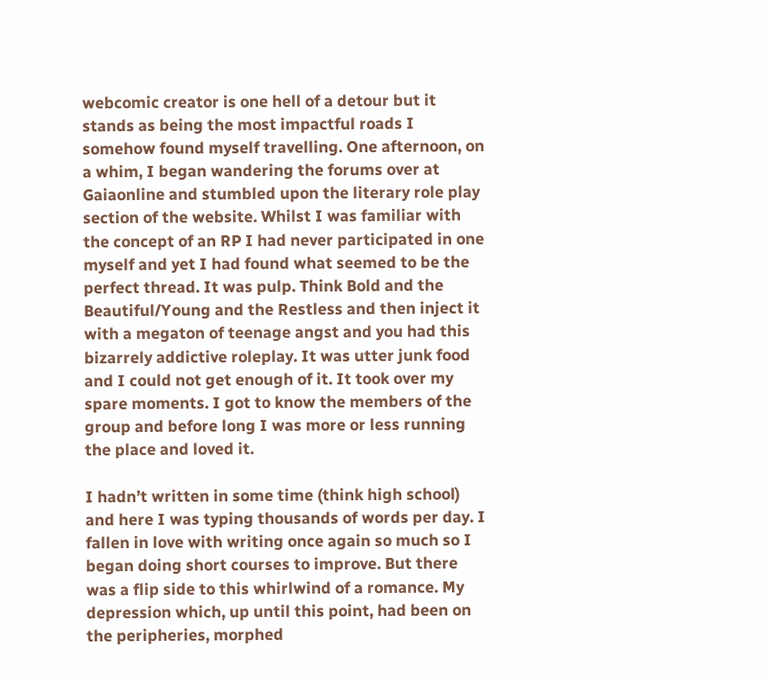webcomic creator is one hell of a detour but it stands as being the most impactful roads I somehow found myself travelling. One afternoon, on a whim, I began wandering the forums over at Gaiaonline and stumbled upon the literary role play section of the website. Whilst I was familiar with the concept of an RP I had never participated in one myself and yet I had found what seemed to be the perfect thread. It was pulp. Think Bold and the Beautiful/Young and the Restless and then inject it with a megaton of teenage angst and you had this bizarrely addictive roleplay. It was utter junk food and I could not get enough of it. It took over my spare moments. I got to know the members of the group and before long I was more or less running the place and loved it.

I hadn’t written in some time (think high school) and here I was typing thousands of words per day. I fallen in love with writing once again so much so I began doing short courses to improve. But there was a flip side to this whirlwind of a romance. My depression which, up until this point, had been on the peripheries, morphed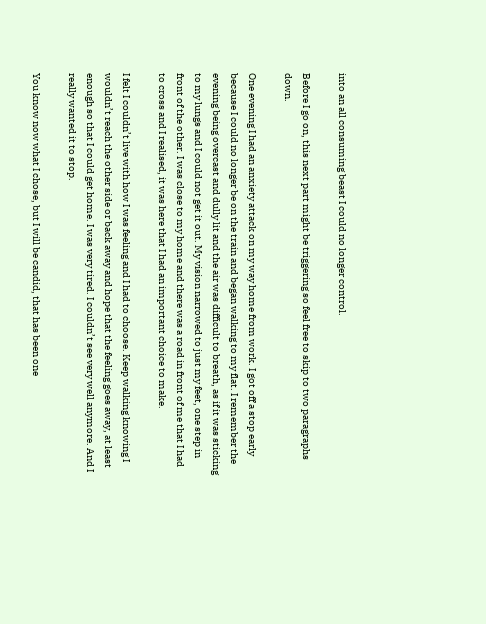into an all consuming beast I could no longer control.

Before I go on, this next part might be triggering so feel free to skip to two paragraphs down.

One evening I had an anxiety attack on my way home from work. I got off a stop early because I could no longer be on the train and began walking to my flat. I remember the evening being overcast and dully lit and the air was difficult to breath, as if it was sticking to my lungs and I could not get it out. My vision narrowed to just my feet, one step in front of the other. I was close to my home and there was a road in front of me that I had to cross and I realised, it was here that I had an important choice to make.

I felt I couldn’t live with how I was feeling and I had to choose. Keep walking knowing I wouldn’t reach the other side or back away and hope that the feeling goes away, at least enough so that I could get home. I was very tired. I couldn’t see very well anymore. And I really wanted it to stop.

You know now what I chose, but I will be candid, that has been one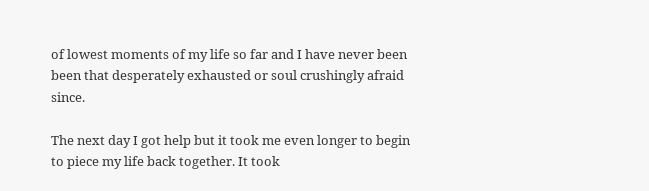of lowest moments of my life so far and I have never been been that desperately exhausted or soul crushingly afraid since.

The next day I got help but it took me even longer to begin to piece my life back together. It took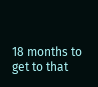18 months to get to that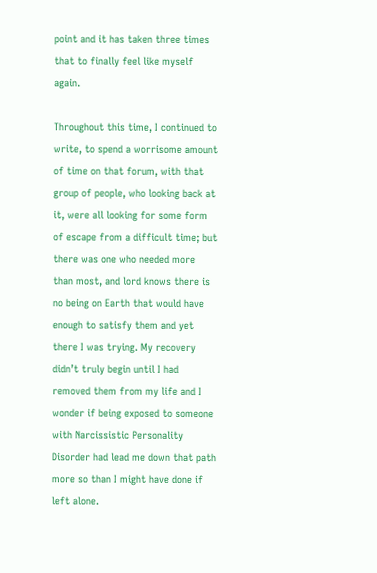point and it has taken three times that to finally feel like myself again.

Throughout this time, I continued to write, to spend a worrisome amount of time on that forum, with that group of people, who looking back at it, were all looking for some form of escape from a difficult time; but there was one who needed more than most, and lord knows there is no being on Earth that would have enough to satisfy them and yet there I was trying. My recovery didn’t truly begin until I had removed them from my life and I wonder if being exposed to someone with Narcissistic Personality Disorder had lead me down that path more so than I might have done if left alone.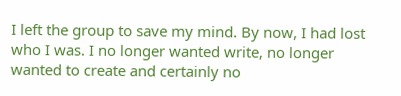I left the group to save my mind. By now, I had lost who I was. I no longer wanted write, no longer wanted to create and certainly no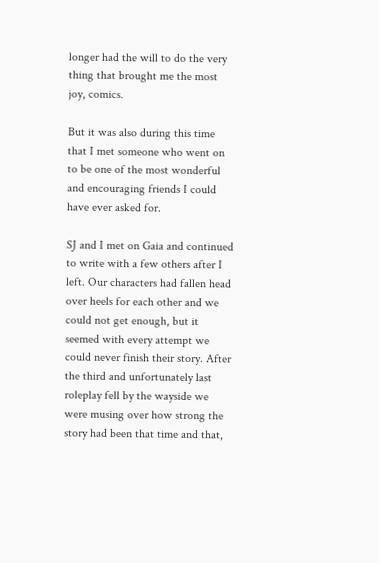longer had the will to do the very thing that brought me the most joy, comics.

But it was also during this time that I met someone who went on to be one of the most wonderful and encouraging friends I could have ever asked for.

SJ and I met on Gaia and continued to write with a few others after I left. Our characters had fallen head over heels for each other and we could not get enough, but it seemed with every attempt we could never finish their story. After the third and unfortunately last roleplay fell by the wayside we were musing over how strong the story had been that time and that,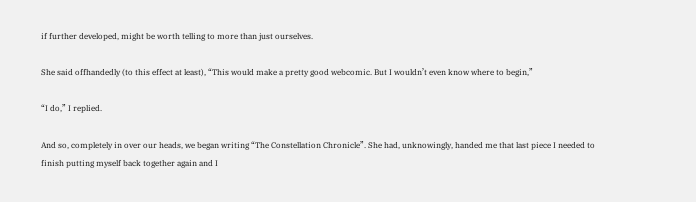if further developed, might be worth telling to more than just ourselves.

She said offhandedly (to this effect at least), “This would make a pretty good webcomic. But I wouldn’t even know where to begin,”

“I do,” I replied.

And so, completely in over our heads, we began writing “The Constellation Chronicle”. She had, unknowingly, handed me that last piece I needed to finish putting myself back together again and I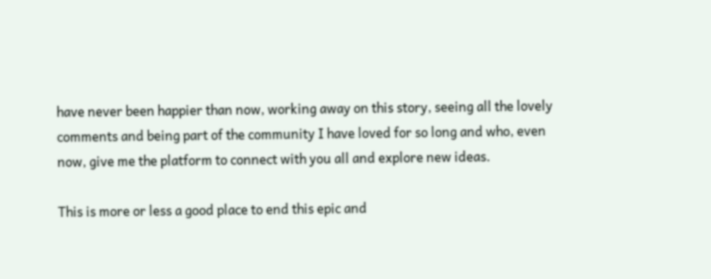have never been happier than now, working away on this story, seeing all the lovely comments and being part of the community I have loved for so long and who, even now, give me the platform to connect with you all and explore new ideas.

This is more or less a good place to end this epic and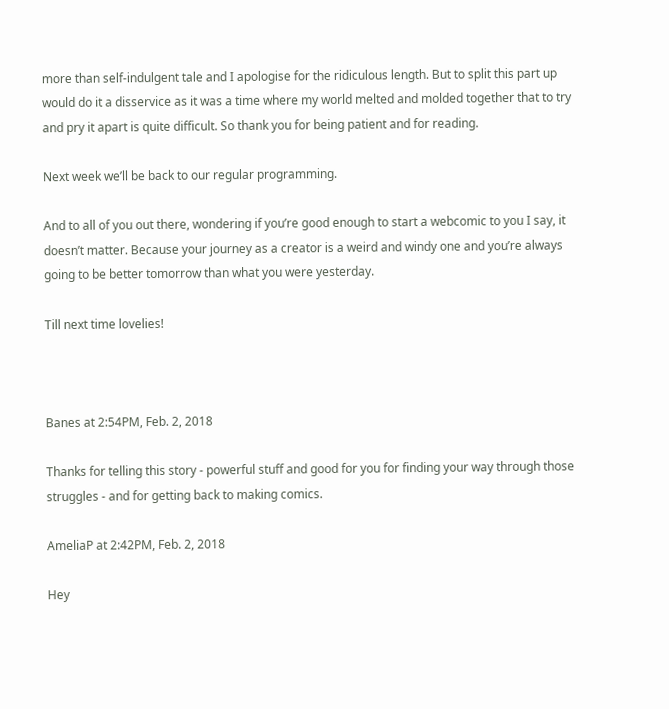more than self-indulgent tale and I apologise for the ridiculous length. But to split this part up would do it a disservice as it was a time where my world melted and molded together that to try and pry it apart is quite difficult. So thank you for being patient and for reading.

Next week we’ll be back to our regular programming.

And to all of you out there, wondering if you’re good enough to start a webcomic to you I say, it doesn’t matter. Because your journey as a creator is a weird and windy one and you’re always going to be better tomorrow than what you were yesterday.

Till next time lovelies!



Banes at 2:54PM, Feb. 2, 2018

Thanks for telling this story - powerful stuff and good for you for finding your way through those struggles - and for getting back to making comics.

AmeliaP at 2:42PM, Feb. 2, 2018

Hey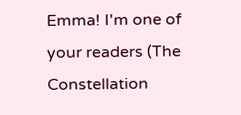Emma! I'm one of your readers (The Constellation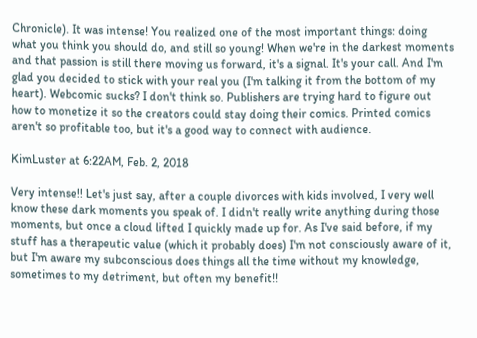Chronicle). It was intense! You realized one of the most important things: doing what you think you should do, and still so young! When we're in the darkest moments and that passion is still there moving us forward, it's a signal. It's your call. And I'm glad you decided to stick with your real you (I'm talking it from the bottom of my heart). Webcomic sucks? I don't think so. Publishers are trying hard to figure out how to monetize it so the creators could stay doing their comics. Printed comics aren't so profitable too, but it's a good way to connect with audience.

KimLuster at 6:22AM, Feb. 2, 2018

Very intense!! Let's just say, after a couple divorces with kids involved, I very well know these dark moments you speak of. I didn't really write anything during those moments, but once a cloud lifted I quickly made up for. As I've said before, if my stuff has a therapeutic value (which it probably does) I'm not consciously aware of it, but I'm aware my subconscious does things all the time without my knowledge, sometimes to my detriment, but often my benefit!!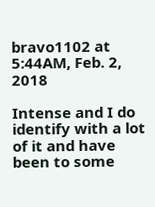bravo1102 at 5:44AM, Feb. 2, 2018

Intense and I do identify with a lot of it and have been to some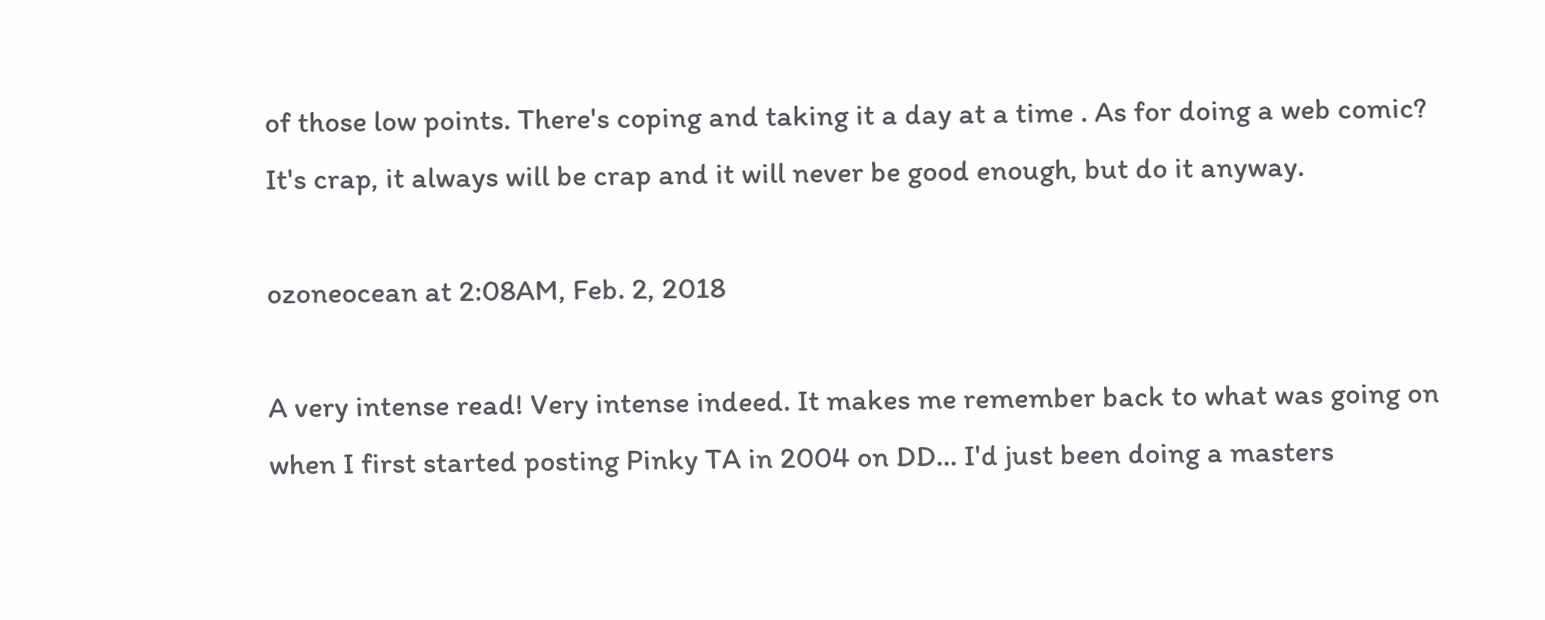of those low points. There's coping and taking it a day at a time . As for doing a web comic? It's crap, it always will be crap and it will never be good enough, but do it anyway.

ozoneocean at 2:08AM, Feb. 2, 2018

A very intense read! Very intense indeed. It makes me remember back to what was going on when I first started posting Pinky TA in 2004 on DD... I'd just been doing a masters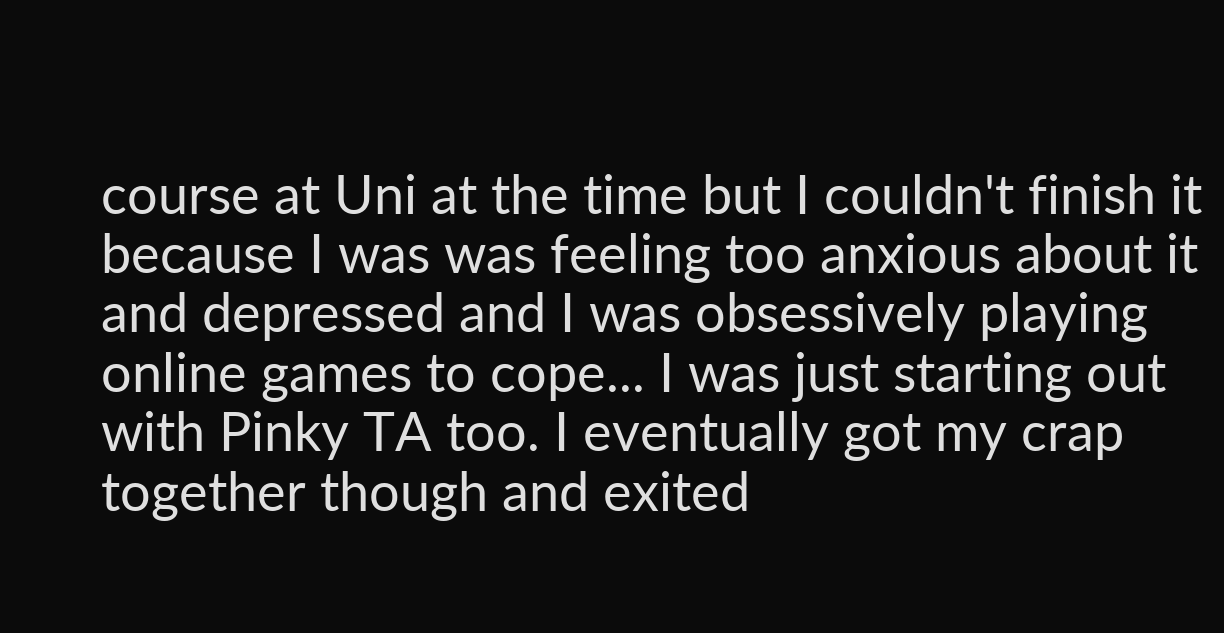course at Uni at the time but I couldn't finish it because I was was feeling too anxious about it and depressed and I was obsessively playing online games to cope... I was just starting out with Pinky TA too. I eventually got my crap together though and exited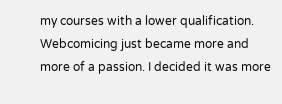my courses with a lower qualification. Webcomicing just became more and more of a passion. I decided it was more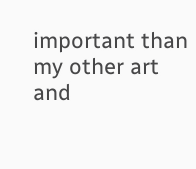important than my other art and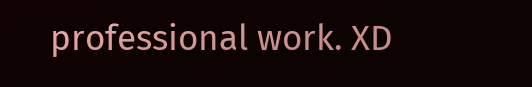professional work. XD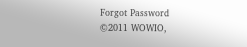Forgot Password
©2011 WOWIO,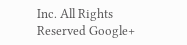Inc. All Rights Reserved Google+